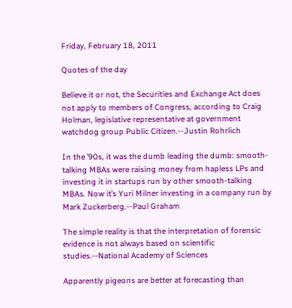Friday, February 18, 2011

Quotes of the day

Believe it or not, the Securities and Exchange Act does not apply to members of Congress, according to Craig Holman, legislative representative at government watchdog group Public Citizen.--Justin Rohrlich

In the ’90s, it was the dumb leading the dumb: smooth-talking MBAs were raising money from hapless LPs and investing it in startups run by other smooth-talking MBAs. Now it’s Yuri Milner investing in a company run by Mark Zuckerberg.--Paul Graham

The simple reality is that the interpretation of forensic evidence is not always based on scientific studies.--National Academy of Sciences

Apparently pigeons are better at forecasting than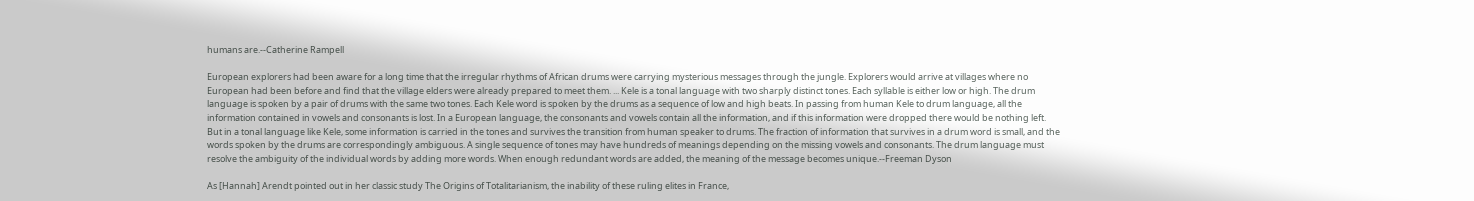humans are.--Catherine Rampell

European explorers had been aware for a long time that the irregular rhythms of African drums were carrying mysterious messages through the jungle. Explorers would arrive at villages where no European had been before and find that the village elders were already prepared to meet them. ... Kele is a tonal language with two sharply distinct tones. Each syllable is either low or high. The drum language is spoken by a pair of drums with the same two tones. Each Kele word is spoken by the drums as a sequence of low and high beats. In passing from human Kele to drum language, all the information contained in vowels and consonants is lost. In a European language, the consonants and vowels contain all the information, and if this information were dropped there would be nothing left. But in a tonal language like Kele, some information is carried in the tones and survives the transition from human speaker to drums. The fraction of information that survives in a drum word is small, and the words spoken by the drums are correspondingly ambiguous. A single sequence of tones may have hundreds of meanings depending on the missing vowels and consonants. The drum language must resolve the ambiguity of the individual words by adding more words. When enough redundant words are added, the meaning of the message becomes unique.--Freeman Dyson

As [Hannah] Arendt pointed out in her classic study The Origins of Totalitarianism, the inability of these ruling elites in France,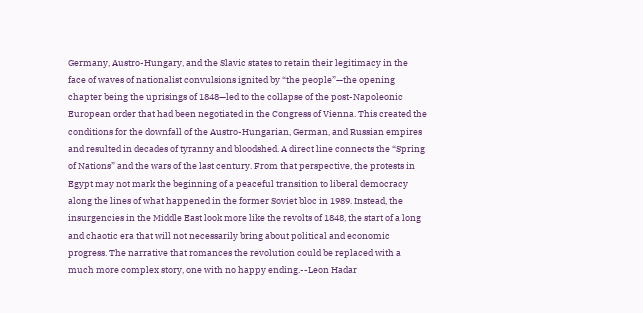Germany, Austro-Hungary, and the Slavic states to retain their legitimacy in the face of waves of nationalist convulsions ignited by “the people”—the opening chapter being the uprisings of 1848—led to the collapse of the post-Napoleonic European order that had been negotiated in the Congress of Vienna. This created the conditions for the downfall of the Austro-Hungarian, German, and Russian empires and resulted in decades of tyranny and bloodshed. A direct line connects the “Spring of Nations” and the wars of the last century. From that perspective, the protests in Egypt may not mark the beginning of a peaceful transition to liberal democracy along the lines of what happened in the former Soviet bloc in 1989. Instead, the insurgencies in the Middle East look more like the revolts of 1848, the start of a long and chaotic era that will not necessarily bring about political and economic progress. The narrative that romances the revolution could be replaced with a much more complex story, one with no happy ending.--Leon Hadar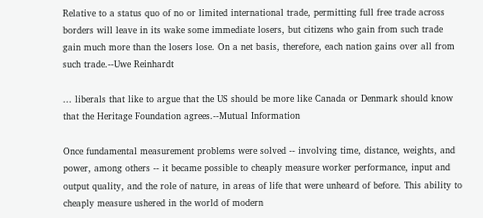Relative to a status quo of no or limited international trade, permitting full free trade across borders will leave in its wake some immediate losers, but citizens who gain from such trade gain much more than the losers lose. On a net basis, therefore, each nation gains over all from such trade.--Uwe Reinhardt

... liberals that like to argue that the US should be more like Canada or Denmark should know that the Heritage Foundation agrees.--Mutual Information

Once fundamental measurement problems were solved -- involving time, distance, weights, and power, among others -- it became possible to cheaply measure worker performance, input and output quality, and the role of nature, in areas of life that were unheard of before. This ability to cheaply measure ushered in the world of modern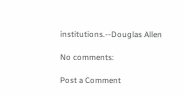institutions.--Douglas Allen

No comments:

Post a Comment